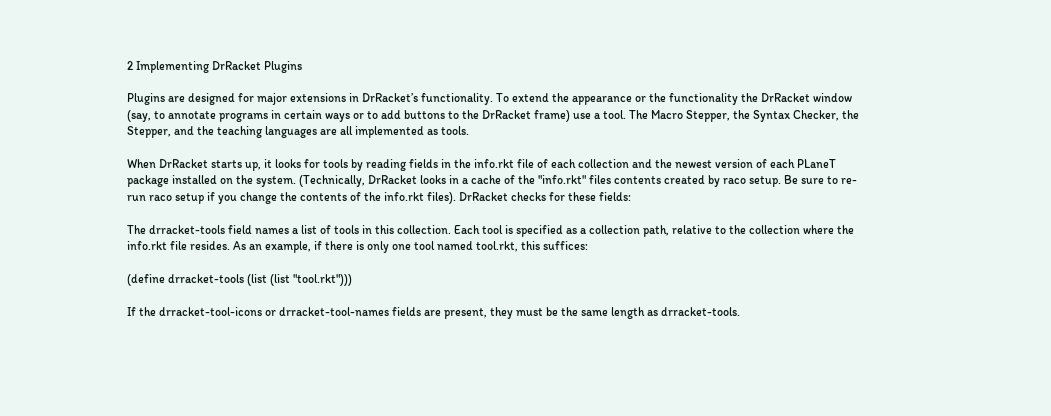2 Implementing DrRacket Plugins

Plugins are designed for major extensions in DrRacket’s functionality. To extend the appearance or the functionality the DrRacket window (say, to annotate programs in certain ways or to add buttons to the DrRacket frame) use a tool. The Macro Stepper, the Syntax Checker, the Stepper, and the teaching languages are all implemented as tools.

When DrRacket starts up, it looks for tools by reading fields in the info.rkt file of each collection and the newest version of each PLaneT package installed on the system. (Technically, DrRacket looks in a cache of the "info.rkt" files contents created by raco setup. Be sure to re-run raco setup if you change the contents of the info.rkt files). DrRacket checks for these fields:

The drracket-tools field names a list of tools in this collection. Each tool is specified as a collection path, relative to the collection where the info.rkt file resides. As an example, if there is only one tool named tool.rkt, this suffices:

(define drracket-tools (list (list "tool.rkt")))

If the drracket-tool-icons or drracket-tool-names fields are present, they must be the same length as drracket-tools.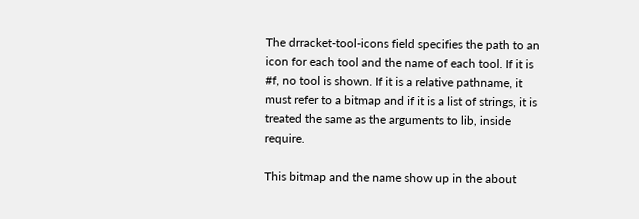The drracket-tool-icons field specifies the path to an icon for each tool and the name of each tool. If it is #f, no tool is shown. If it is a relative pathname, it must refer to a bitmap and if it is a list of strings, it is treated the same as the arguments to lib, inside require.

This bitmap and the name show up in the about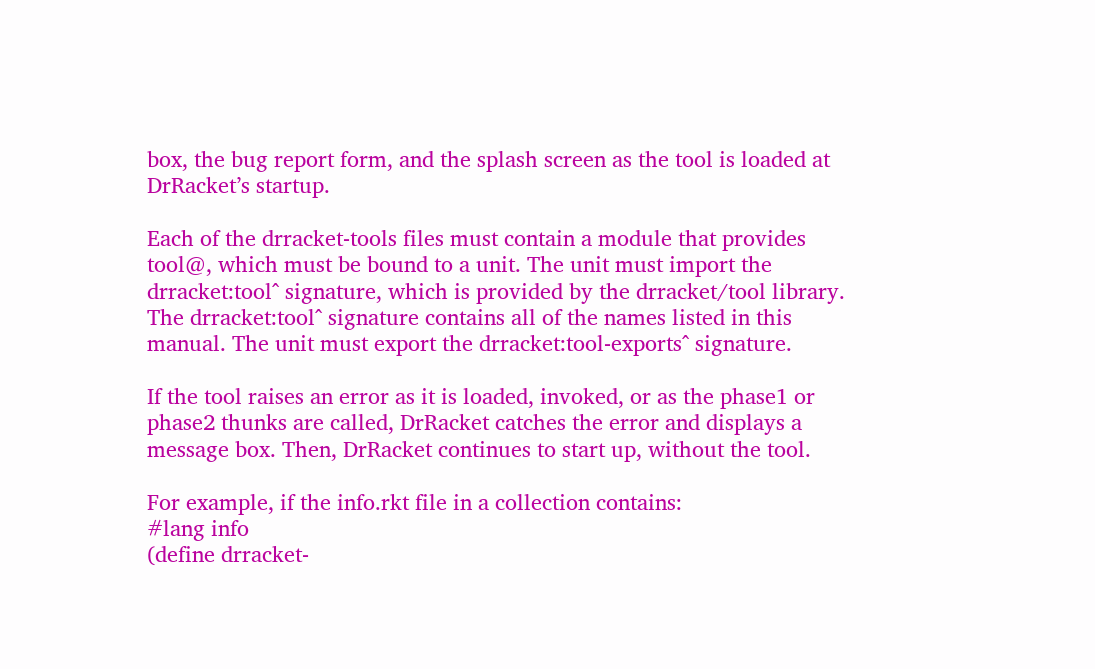box, the bug report form, and the splash screen as the tool is loaded at DrRacket’s startup.

Each of the drracket-tools files must contain a module that provides tool@, which must be bound to a unit. The unit must import the drracket:tool^ signature, which is provided by the drracket/tool library. The drracket:tool^ signature contains all of the names listed in this manual. The unit must export the drracket:tool-exports^ signature.

If the tool raises an error as it is loaded, invoked, or as the phase1 or phase2 thunks are called, DrRacket catches the error and displays a message box. Then, DrRacket continues to start up, without the tool.

For example, if the info.rkt file in a collection contains:
#lang info
(define drracket-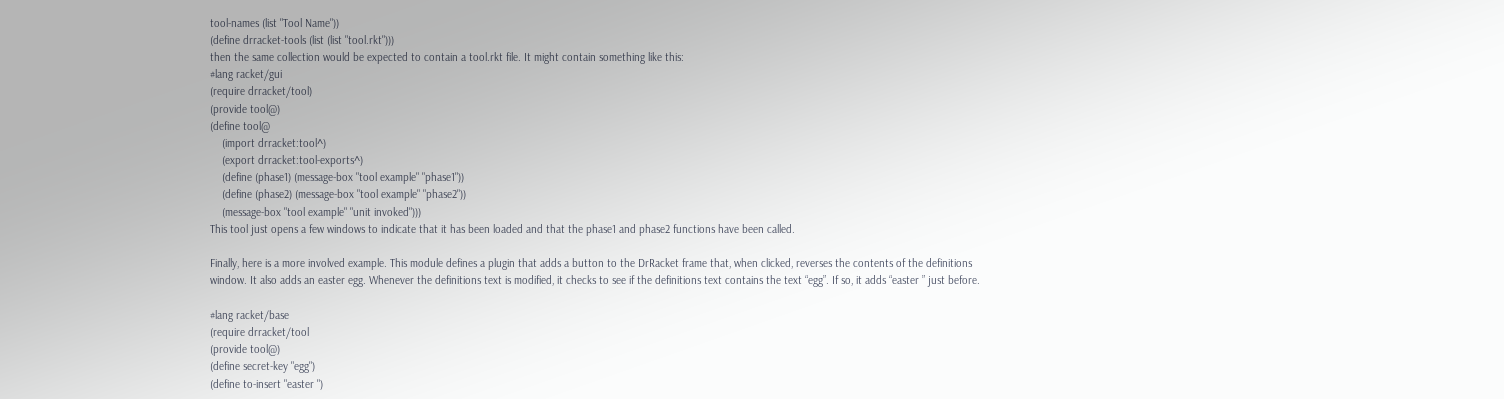tool-names (list "Tool Name"))
(define drracket-tools (list (list "tool.rkt")))
then the same collection would be expected to contain a tool.rkt file. It might contain something like this:
#lang racket/gui
(require drracket/tool)
(provide tool@)
(define tool@
    (import drracket:tool^)
    (export drracket:tool-exports^)
    (define (phase1) (message-box "tool example" "phase1"))
    (define (phase2) (message-box "tool example" "phase2"))
    (message-box "tool example" "unit invoked")))
This tool just opens a few windows to indicate that it has been loaded and that the phase1 and phase2 functions have been called.

Finally, here is a more involved example. This module defines a plugin that adds a button to the DrRacket frame that, when clicked, reverses the contents of the definitions window. It also adds an easter egg. Whenever the definitions text is modified, it checks to see if the definitions text contains the text “egg”. If so, it adds “easter ” just before.

#lang racket/base
(require drracket/tool
(provide tool@)
(define secret-key "egg")
(define to-insert "easter ")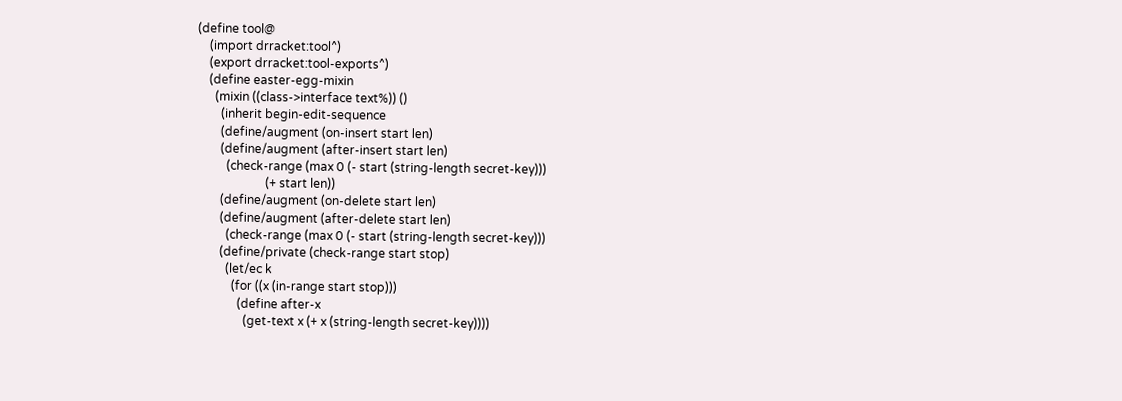(define tool@
    (import drracket:tool^)
    (export drracket:tool-exports^)
    (define easter-egg-mixin
      (mixin ((class->interface text%)) ()
        (inherit begin-edit-sequence
        (define/augment (on-insert start len)
        (define/augment (after-insert start len)
          (check-range (max 0 (- start (string-length secret-key)))
                       (+ start len))
        (define/augment (on-delete start len)
        (define/augment (after-delete start len)
          (check-range (max 0 (- start (string-length secret-key)))
        (define/private (check-range start stop)
          (let/ec k
            (for ((x (in-range start stop)))
              (define after-x
                (get-text x (+ x (string-length secret-key))))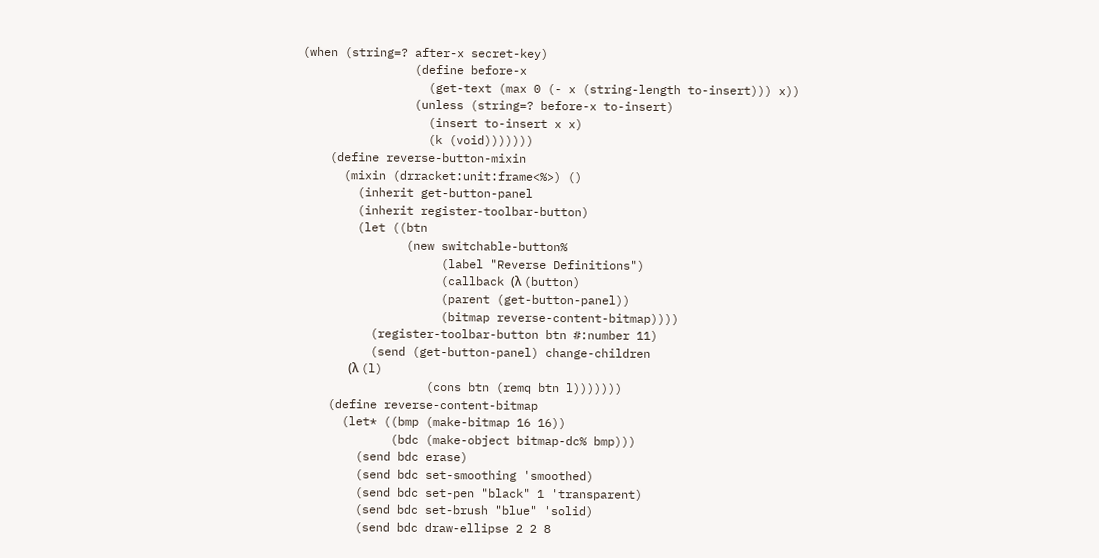(when (string=? after-x secret-key)
                (define before-x
                  (get-text (max 0 (- x (string-length to-insert))) x))
                (unless (string=? before-x to-insert)
                  (insert to-insert x x)
                  (k (void)))))))
    (define reverse-button-mixin
      (mixin (drracket:unit:frame<%>) ()
        (inherit get-button-panel
        (inherit register-toolbar-button)
        (let ((btn
               (new switchable-button%
                    (label "Reverse Definitions")
                    (callback (λ (button)
                    (parent (get-button-panel))
                    (bitmap reverse-content-bitmap))))
          (register-toolbar-button btn #:number 11)
          (send (get-button-panel) change-children
                (λ (l)
                  (cons btn (remq btn l)))))))
    (define reverse-content-bitmap
      (let* ((bmp (make-bitmap 16 16))
             (bdc (make-object bitmap-dc% bmp)))
        (send bdc erase)
        (send bdc set-smoothing 'smoothed)
        (send bdc set-pen "black" 1 'transparent)
        (send bdc set-brush "blue" 'solid)
        (send bdc draw-ellipse 2 2 8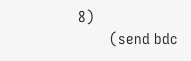8)
        (send bdc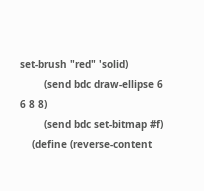set-brush "red" 'solid)
        (send bdc draw-ellipse 6 6 8 8)
        (send bdc set-bitmap #f)
    (define (reverse-content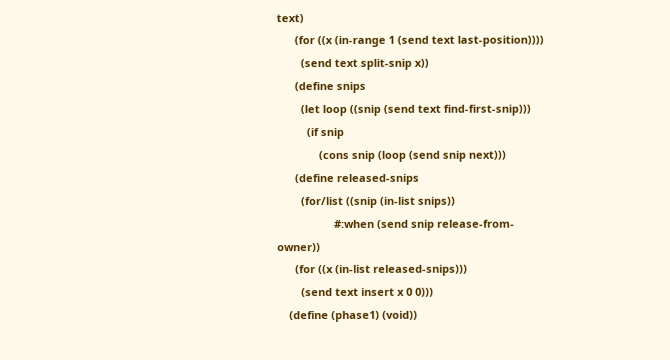text)
      (for ((x (in-range 1 (send text last-position))))
        (send text split-snip x))
      (define snips
        (let loop ((snip (send text find-first-snip)))
          (if snip
              (cons snip (loop (send snip next)))
      (define released-snips
        (for/list ((snip (in-list snips))
                   #:when (send snip release-from-owner))
      (for ((x (in-list released-snips)))
        (send text insert x 0 0)))
    (define (phase1) (void))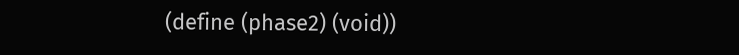(define (phase2) (void))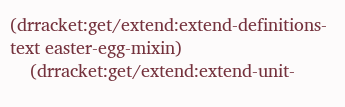(drracket:get/extend:extend-definitions-text easter-egg-mixin)
    (drracket:get/extend:extend-unit-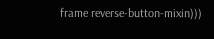frame reverse-button-mixin)))